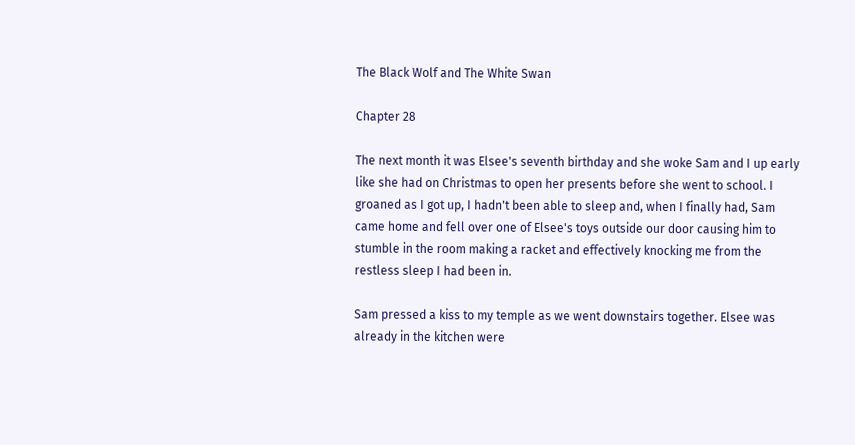The Black Wolf and The White Swan

Chapter 28

The next month it was Elsee's seventh birthday and she woke Sam and I up early like she had on Christmas to open her presents before she went to school. I groaned as I got up, I hadn't been able to sleep and, when I finally had, Sam came home and fell over one of Elsee's toys outside our door causing him to stumble in the room making a racket and effectively knocking me from the restless sleep I had been in.

Sam pressed a kiss to my temple as we went downstairs together. Elsee was already in the kitchen were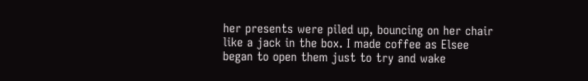her presents were piled up, bouncing on her chair like a jack in the box. I made coffee as Elsee began to open them just to try and wake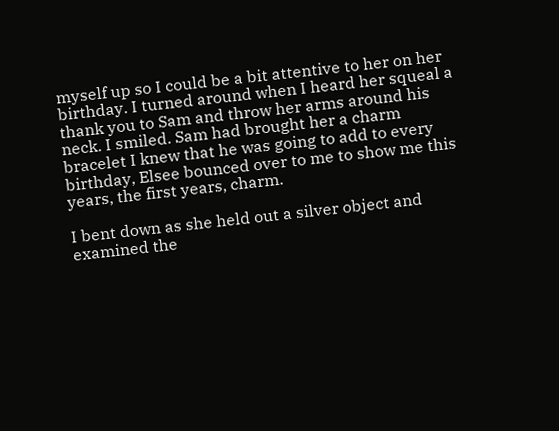myself up so I could be a bit attentive to her on her birthday. I turned around when I heard her squeal a thank you to Sam and throw her arms around his neck. I smiled. Sam had brought her a charm bracelet I knew that he was going to add to every birthday, Elsee bounced over to me to show me this years, the first years, charm.

I bent down as she held out a silver object and examined the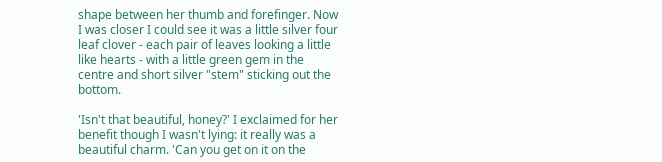shape between her thumb and forefinger. Now I was closer I could see it was a little silver four leaf clover - each pair of leaves looking a little like hearts - with a little green gem in the centre and short silver "stem" sticking out the bottom.

'Isn't that beautiful, honey?' I exclaimed for her benefit though I wasn't lying: it really was a beautiful charm. 'Can you get on it on the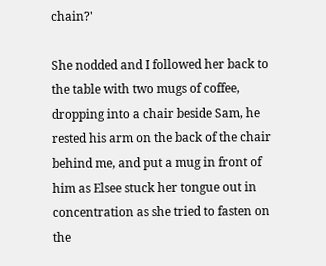chain?'

She nodded and I followed her back to the table with two mugs of coffee, dropping into a chair beside Sam, he rested his arm on the back of the chair behind me, and put a mug in front of him as Elsee stuck her tongue out in concentration as she tried to fasten on the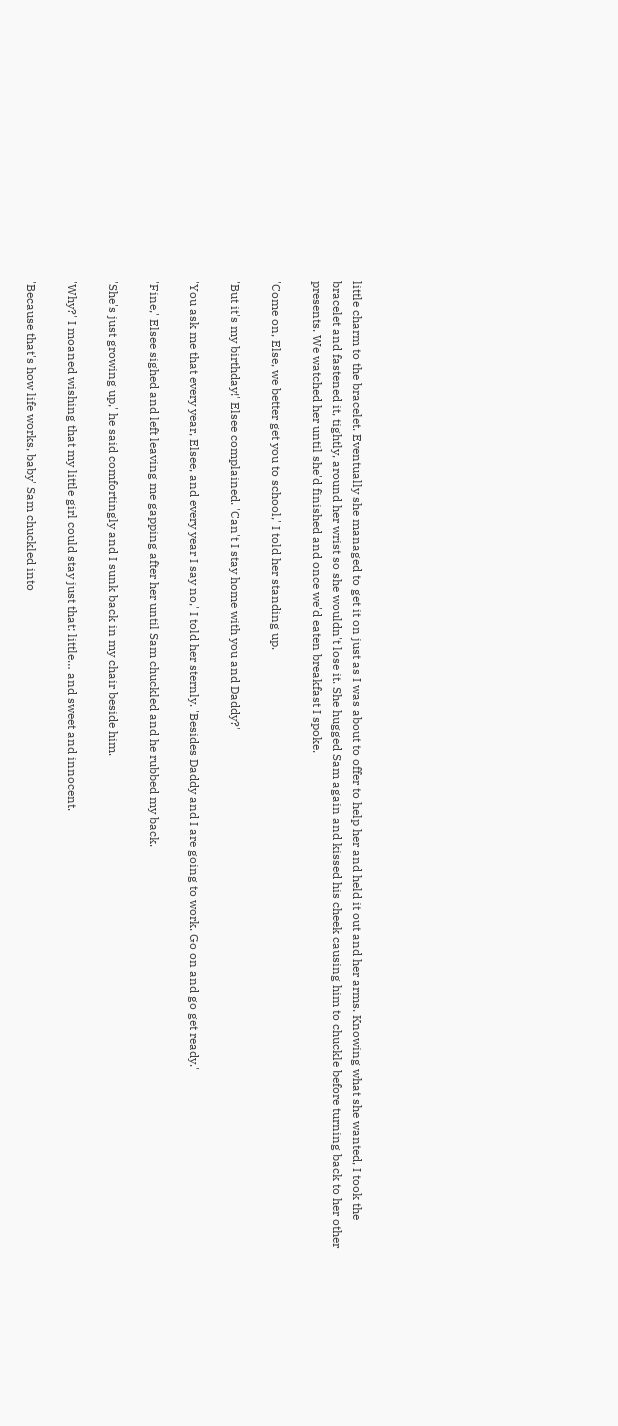little charm to the bracelet. Eventually she managed to get it on just as I was about to offer to help her and held it out and her arms. Knowing what she wanted, I took the bracelet and fastened it, tightly, around her wrist so she wouldn't lose it. She hugged Sam again and kissed his cheek causing him to chuckle before turning back to her other presents. We watched her until she'd finished and once we'd eaten breakfast I spoke.

'Come on, Else, we better get you to school,' I told her standing up.

'But it's my birthday!' Elsee complained. 'Can't I stay home with you and Daddy?'

'You ask me that every year, Elsee, and every year I say no,' I told her sternly. 'Besides Daddy and I are going to work. Go on and go get ready.'

'Fine,' Elsee sighed and left leaving me gapping after her until Sam chuckled and he rubbed my back.

'She's just growing up,' he said comfortingly and I sunk back in my chair beside him.

'Why?' I moaned wishing that my little girl could stay just that: little… and sweet and innocent.

'Because that's how life works, baby' Sam chuckled into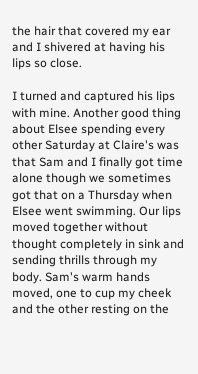the hair that covered my ear and I shivered at having his lips so close.

I turned and captured his lips with mine. Another good thing about Elsee spending every other Saturday at Claire's was that Sam and I finally got time alone though we sometimes got that on a Thursday when Elsee went swimming. Our lips moved together without thought completely in sink and sending thrills through my body. Sam's warm hands moved, one to cup my cheek and the other resting on the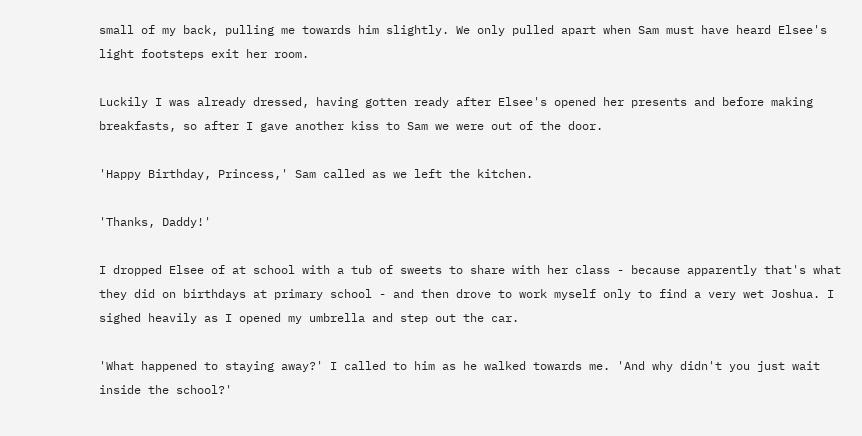small of my back, pulling me towards him slightly. We only pulled apart when Sam must have heard Elsee's light footsteps exit her room.

Luckily I was already dressed, having gotten ready after Elsee's opened her presents and before making breakfasts, so after I gave another kiss to Sam we were out of the door.

'Happy Birthday, Princess,' Sam called as we left the kitchen.

'Thanks, Daddy!'

I dropped Elsee of at school with a tub of sweets to share with her class - because apparently that's what they did on birthdays at primary school - and then drove to work myself only to find a very wet Joshua. I sighed heavily as I opened my umbrella and step out the car.

'What happened to staying away?' I called to him as he walked towards me. 'And why didn't you just wait inside the school?'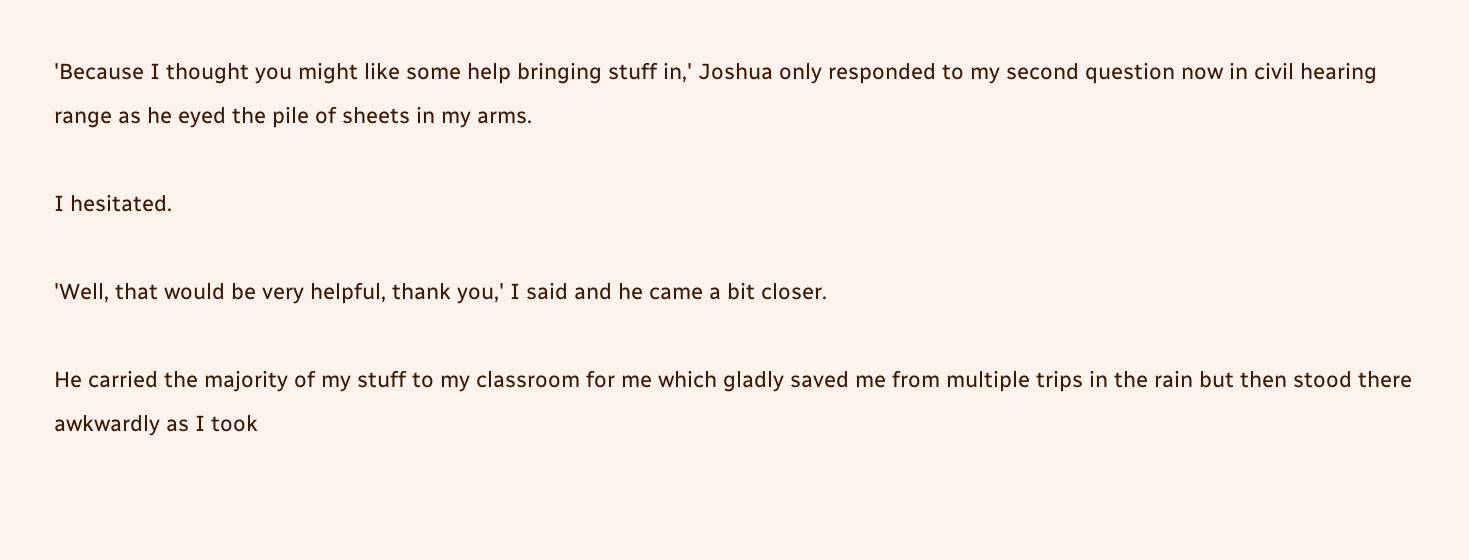'Because I thought you might like some help bringing stuff in,' Joshua only responded to my second question now in civil hearing range as he eyed the pile of sheets in my arms.

I hesitated.

'Well, that would be very helpful, thank you,' I said and he came a bit closer.

He carried the majority of my stuff to my classroom for me which gladly saved me from multiple trips in the rain but then stood there awkwardly as I took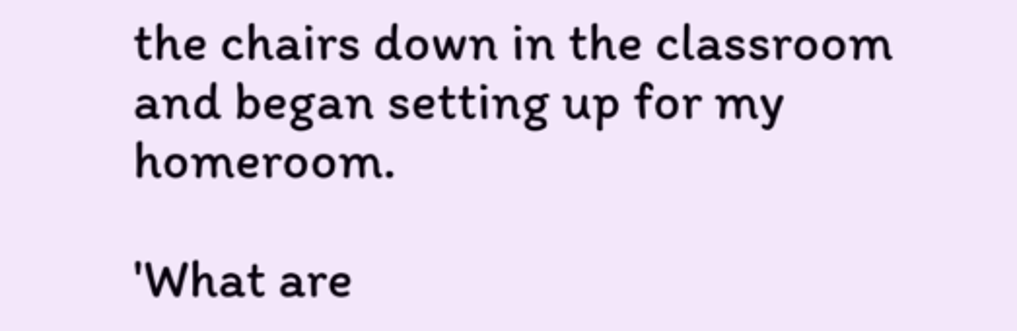the chairs down in the classroom and began setting up for my homeroom.

'What are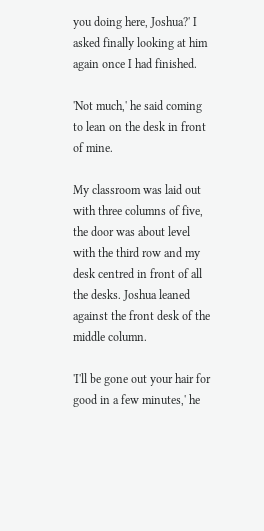you doing here, Joshua?' I asked finally looking at him again once I had finished.

'Not much,' he said coming to lean on the desk in front of mine.

My classroom was laid out with three columns of five, the door was about level with the third row and my desk centred in front of all the desks. Joshua leaned against the front desk of the middle column.

'I'll be gone out your hair for good in a few minutes,' he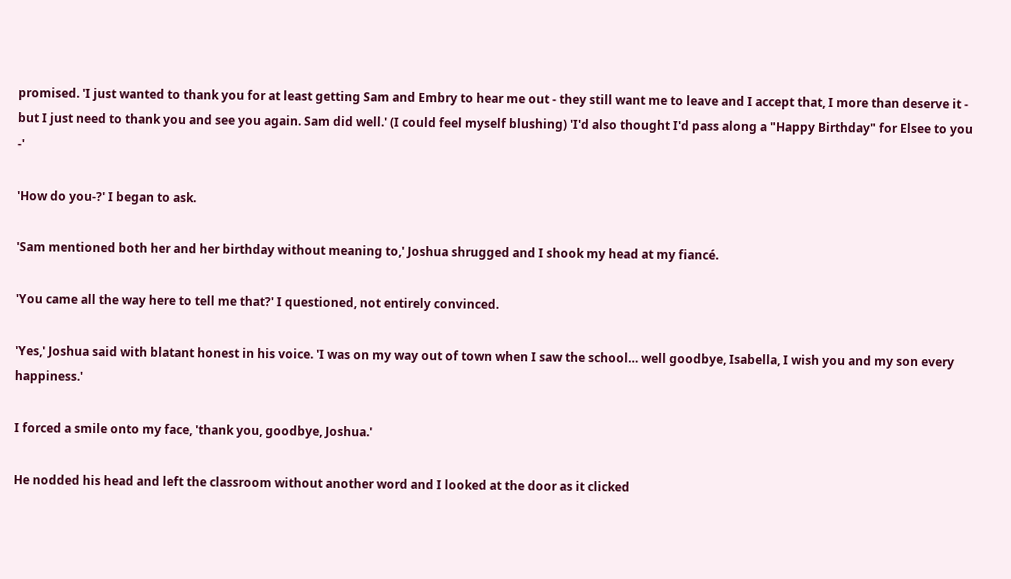promised. 'I just wanted to thank you for at least getting Sam and Embry to hear me out - they still want me to leave and I accept that, I more than deserve it - but I just need to thank you and see you again. Sam did well.' (I could feel myself blushing) 'I'd also thought I'd pass along a "Happy Birthday" for Elsee to you -'

'How do you-?' I began to ask.

'Sam mentioned both her and her birthday without meaning to,' Joshua shrugged and I shook my head at my fiancé.

'You came all the way here to tell me that?' I questioned, not entirely convinced.

'Yes,' Joshua said with blatant honest in his voice. 'I was on my way out of town when I saw the school… well goodbye, Isabella, I wish you and my son every happiness.'

I forced a smile onto my face, 'thank you, goodbye, Joshua.'

He nodded his head and left the classroom without another word and I looked at the door as it clicked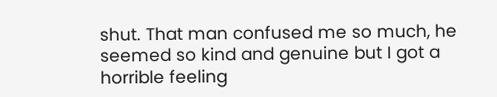shut. That man confused me so much, he seemed so kind and genuine but I got a horrible feeling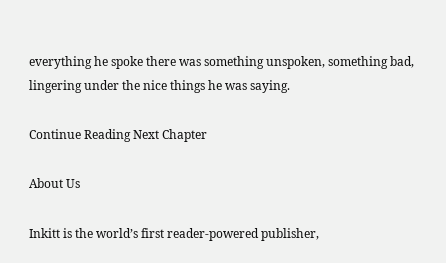everything he spoke there was something unspoken, something bad, lingering under the nice things he was saying.

Continue Reading Next Chapter

About Us

Inkitt is the world’s first reader-powered publisher,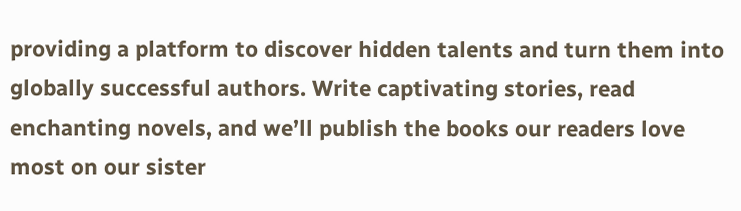providing a platform to discover hidden talents and turn them into globally successful authors. Write captivating stories, read enchanting novels, and we’ll publish the books our readers love most on our sister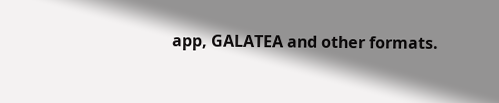app, GALATEA and other formats.